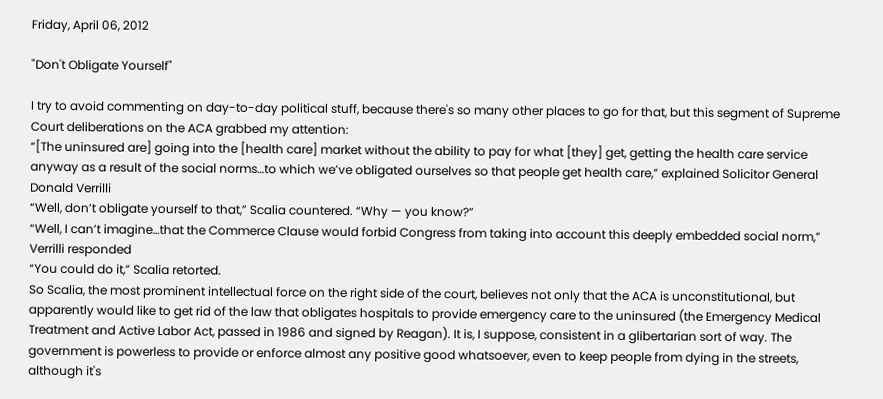Friday, April 06, 2012

"Don't Obligate Yourself"

I try to avoid commenting on day-to-day political stuff, because there's so many other places to go for that, but this segment of Supreme Court deliberations on the ACA grabbed my attention:
“[The uninsured are] going into the [health care] market without the ability to pay for what [they] get, getting the health care service anyway as a result of the social norms…to which we’ve obligated ourselves so that people get health care,” explained Solicitor General Donald Verrilli
“Well, don’t obligate yourself to that,” Scalia countered. “Why — you know?”
“Well, I can’t imagine…that the Commerce Clause would forbid Congress from taking into account this deeply embedded social norm,” Verrilli responded
“You could do it,” Scalia retorted.
So Scalia, the most prominent intellectual force on the right side of the court, believes not only that the ACA is unconstitutional, but apparently would like to get rid of the law that obligates hospitals to provide emergency care to the uninsured (the Emergency Medical Treatment and Active Labor Act, passed in 1986 and signed by Reagan). It is, I suppose, consistent in a glibertarian sort of way. The government is powerless to provide or enforce almost any positive good whatsoever, even to keep people from dying in the streets, although it's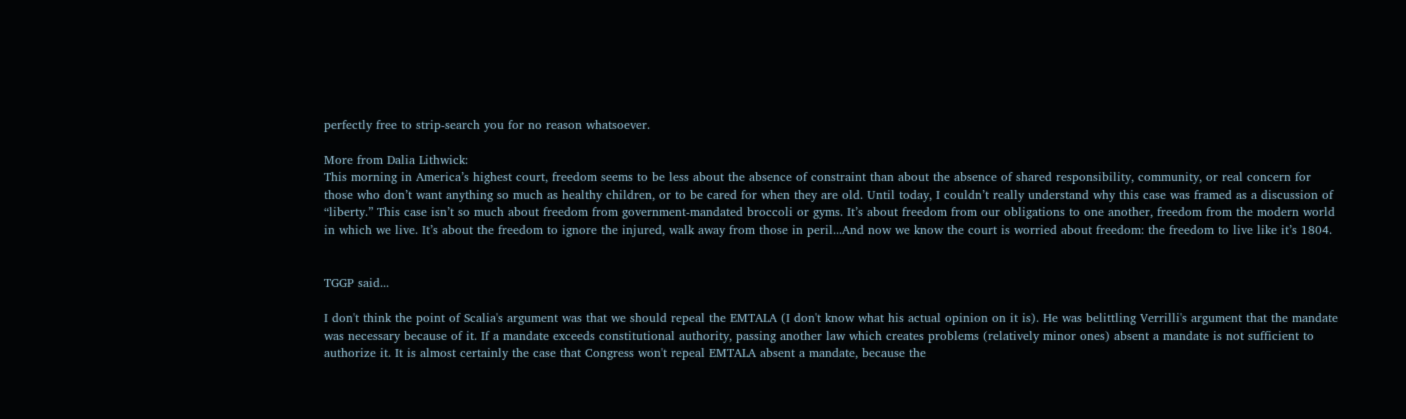perfectly free to strip-search you for no reason whatsoever.

More from Dalia Lithwick:
This morning in America’s highest court, freedom seems to be less about the absence of constraint than about the absence of shared responsibility, community, or real concern for those who don’t want anything so much as healthy children, or to be cared for when they are old. Until today, I couldn’t really understand why this case was framed as a discussion of “liberty.” This case isn’t so much about freedom from government-mandated broccoli or gyms. It’s about freedom from our obligations to one another, freedom from the modern world in which we live. It’s about the freedom to ignore the injured, walk away from those in peril...And now we know the court is worried about freedom: the freedom to live like it’s 1804.


TGGP said...

I don't think the point of Scalia's argument was that we should repeal the EMTALA (I don't know what his actual opinion on it is). He was belittling Verrilli's argument that the mandate was necessary because of it. If a mandate exceeds constitutional authority, passing another law which creates problems (relatively minor ones) absent a mandate is not sufficient to authorize it. It is almost certainly the case that Congress won't repeal EMTALA absent a mandate, because the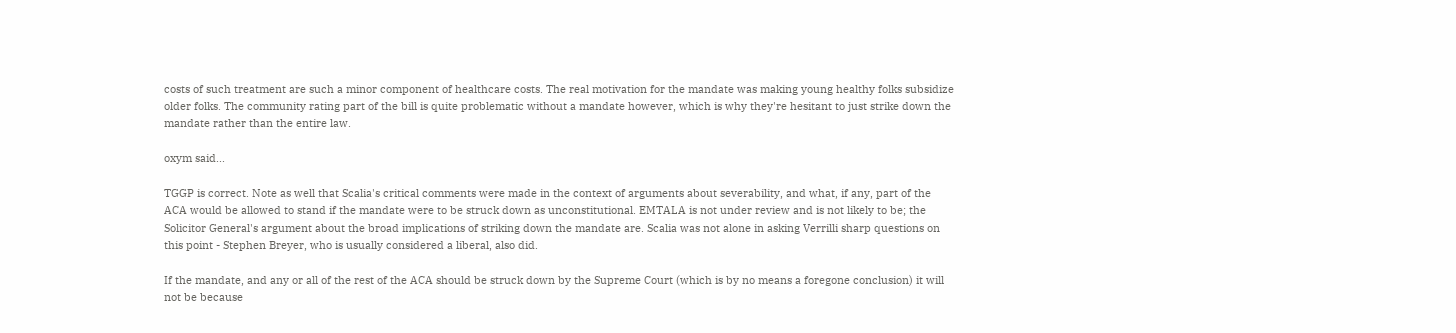costs of such treatment are such a minor component of healthcare costs. The real motivation for the mandate was making young healthy folks subsidize older folks. The community rating part of the bill is quite problematic without a mandate however, which is why they're hesitant to just strike down the mandate rather than the entire law.

oxym said...

TGGP is correct. Note as well that Scalia's critical comments were made in the context of arguments about severability, and what, if any, part of the ACA would be allowed to stand if the mandate were to be struck down as unconstitutional. EMTALA is not under review and is not likely to be; the Solicitor General's argument about the broad implications of striking down the mandate are. Scalia was not alone in asking Verrilli sharp questions on this point - Stephen Breyer, who is usually considered a liberal, also did.

If the mandate, and any or all of the rest of the ACA should be struck down by the Supreme Court (which is by no means a foregone conclusion) it will not be because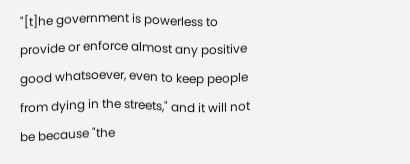"[t]he government is powerless to provide or enforce almost any positive good whatsoever, even to keep people from dying in the streets," and it will not be because "the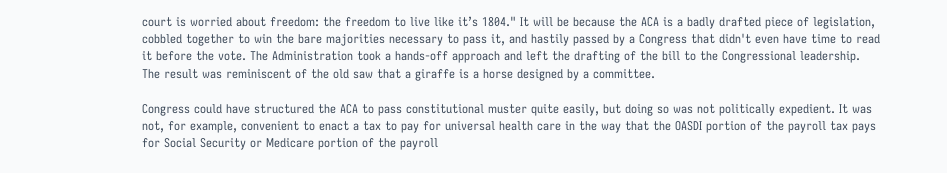court is worried about freedom: the freedom to live like it’s 1804." It will be because the ACA is a badly drafted piece of legislation, cobbled together to win the bare majorities necessary to pass it, and hastily passed by a Congress that didn't even have time to read it before the vote. The Administration took a hands-off approach and left the drafting of the bill to the Congressional leadership. The result was reminiscent of the old saw that a giraffe is a horse designed by a committee.

Congress could have structured the ACA to pass constitutional muster quite easily, but doing so was not politically expedient. It was not, for example, convenient to enact a tax to pay for universal health care in the way that the OASDI portion of the payroll tax pays for Social Security or Medicare portion of the payroll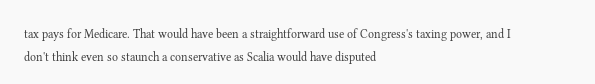tax pays for Medicare. That would have been a straightforward use of Congress's taxing power, and I don't think even so staunch a conservative as Scalia would have disputed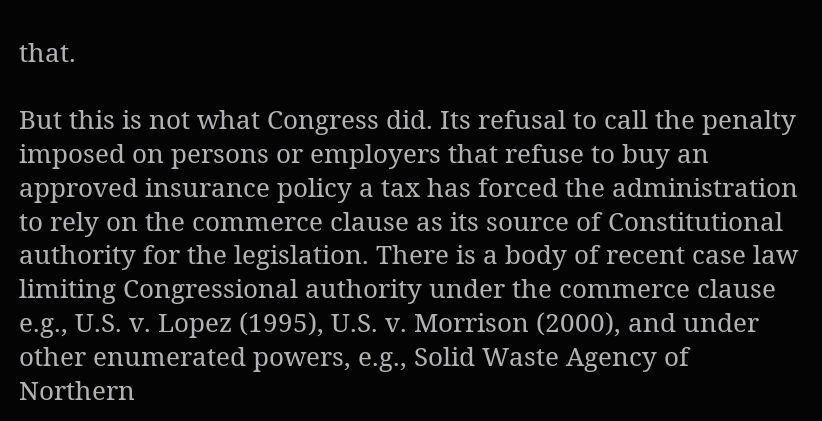that.

But this is not what Congress did. Its refusal to call the penalty imposed on persons or employers that refuse to buy an approved insurance policy a tax has forced the administration to rely on the commerce clause as its source of Constitutional authority for the legislation. There is a body of recent case law limiting Congressional authority under the commerce clause e.g., U.S. v. Lopez (1995), U.S. v. Morrison (2000), and under other enumerated powers, e.g., Solid Waste Agency of Northern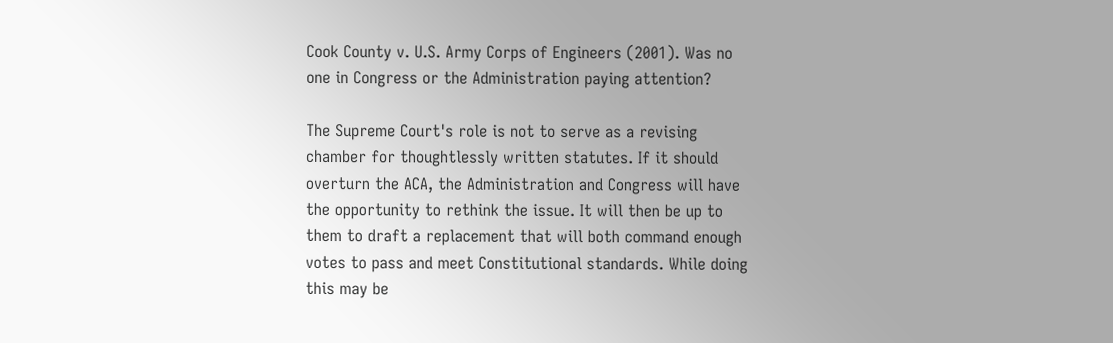Cook County v. U.S. Army Corps of Engineers (2001). Was no one in Congress or the Administration paying attention?

The Supreme Court's role is not to serve as a revising chamber for thoughtlessly written statutes. If it should overturn the ACA, the Administration and Congress will have the opportunity to rethink the issue. It will then be up to them to draft a replacement that will both command enough votes to pass and meet Constitutional standards. While doing this may be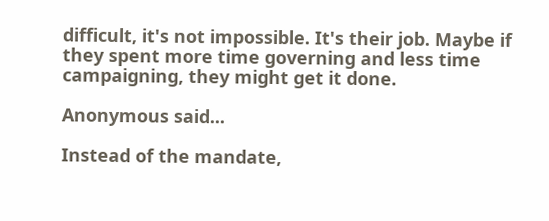difficult, it's not impossible. It's their job. Maybe if they spent more time governing and less time campaigning, they might get it done.

Anonymous said...

Instead of the mandate,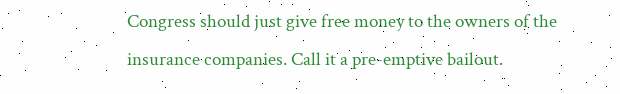Congress should just give free money to the owners of the insurance companies. Call it a pre-emptive bailout.